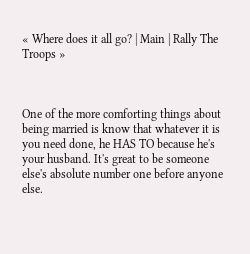« Where does it all go? | Main | Rally The Troops »



One of the more comforting things about being married is know that whatever it is you need done, he HAS TO because he's your husband. It's great to be someone else's absolute number one before anyone else.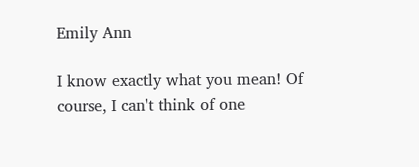Emily Ann

I know exactly what you mean! Of course, I can't think of one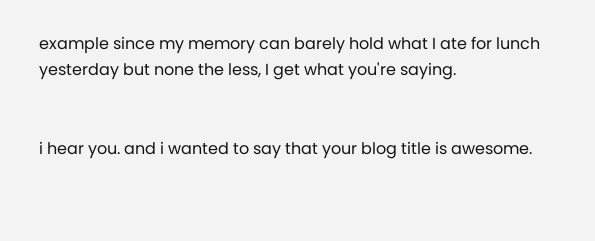example since my memory can barely hold what I ate for lunch yesterday but none the less, I get what you're saying.


i hear you. and i wanted to say that your blog title is awesome.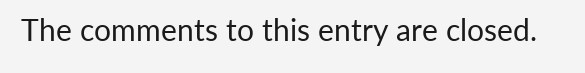The comments to this entry are closed.